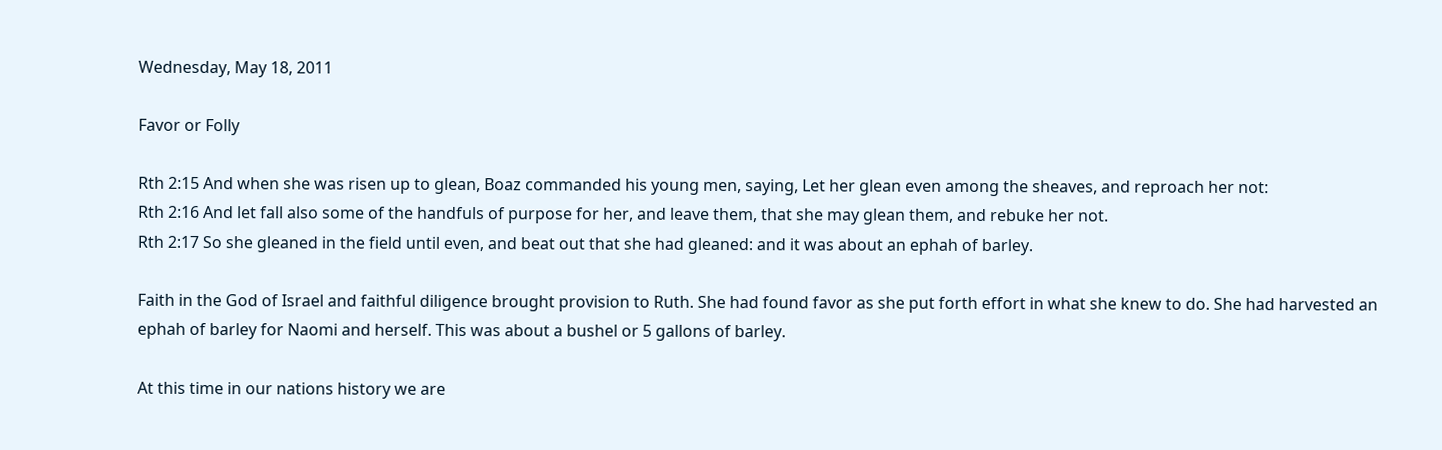Wednesday, May 18, 2011

Favor or Folly

Rth 2:15 And when she was risen up to glean, Boaz commanded his young men, saying, Let her glean even among the sheaves, and reproach her not:
Rth 2:16 And let fall also some of the handfuls of purpose for her, and leave them, that she may glean them, and rebuke her not.
Rth 2:17 So she gleaned in the field until even, and beat out that she had gleaned: and it was about an ephah of barley.

Faith in the God of Israel and faithful diligence brought provision to Ruth. She had found favor as she put forth effort in what she knew to do. She had harvested an ephah of barley for Naomi and herself. This was about a bushel or 5 gallons of barley.

At this time in our nations history we are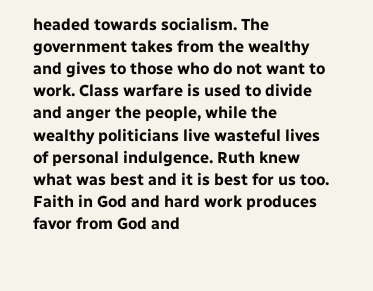headed towards socialism. The government takes from the wealthy and gives to those who do not want to work. Class warfare is used to divide and anger the people, while the wealthy politicians live wasteful lives of personal indulgence. Ruth knew what was best and it is best for us too. Faith in God and hard work produces favor from God and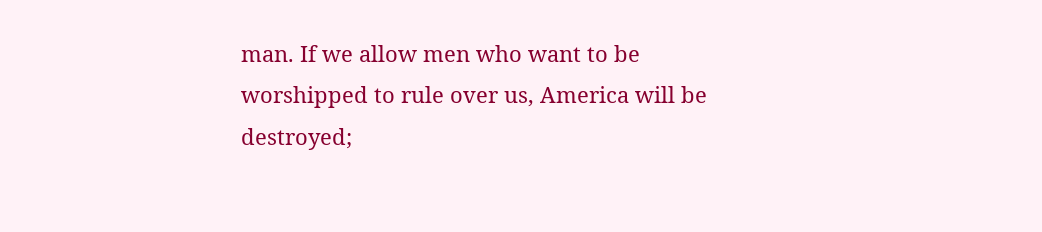man. If we allow men who want to be worshipped to rule over us, America will be destroyed;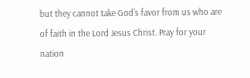but they cannot take God's favor from us who are of faith in the Lord Jesus Christ. Pray for your nation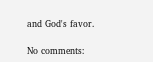and God's favor.

No comments: